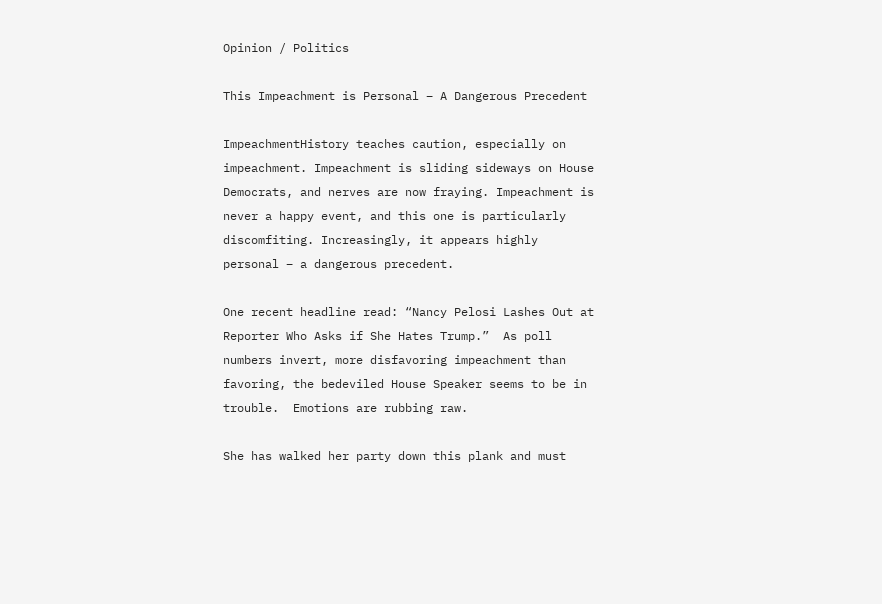Opinion / Politics

This Impeachment is Personal – A Dangerous Precedent

ImpeachmentHistory teaches caution, especially on impeachment. Impeachment is sliding sideways on House Democrats, and nerves are now fraying. Impeachment is never a happy event, and this one is particularly discomfiting. Increasingly, it appears highly personal – a dangerous precedent.

One recent headline read: “Nancy Pelosi Lashes Out at Reporter Who Asks if She Hates Trump.”  As poll numbers invert, more disfavoring impeachment than favoring, the bedeviled House Speaker seems to be in trouble.  Emotions are rubbing raw.

She has walked her party down this plank and must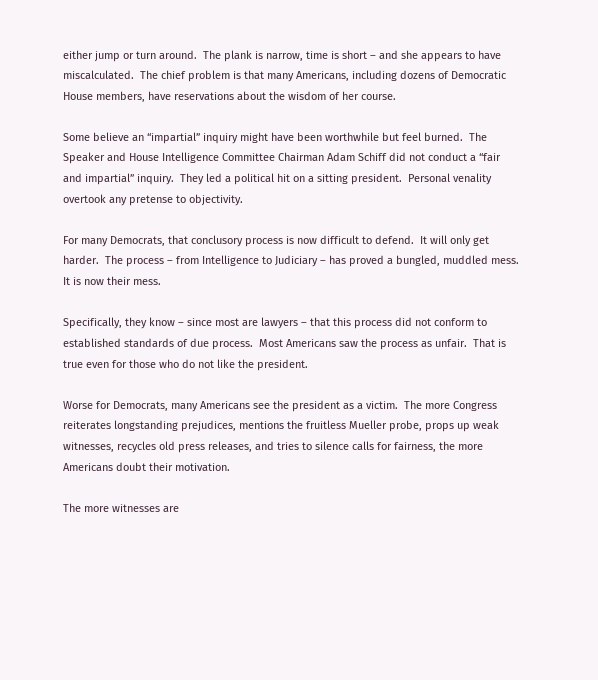either jump or turn around.  The plank is narrow, time is short – and she appears to have miscalculated.  The chief problem is that many Americans, including dozens of Democratic House members, have reservations about the wisdom of her course.

Some believe an “impartial” inquiry might have been worthwhile but feel burned.  The Speaker and House Intelligence Committee Chairman Adam Schiff did not conduct a “fair and impartial” inquiry.  They led a political hit on a sitting president.  Personal venality overtook any pretense to objectivity.

For many Democrats, that conclusory process is now difficult to defend.  It will only get harder.  The process – from Intelligence to Judiciary – has proved a bungled, muddled mess.  It is now their mess.

Specifically, they know – since most are lawyers – that this process did not conform to established standards of due process.  Most Americans saw the process as unfair.  That is true even for those who do not like the president.

Worse for Democrats, many Americans see the president as a victim.  The more Congress reiterates longstanding prejudices, mentions the fruitless Mueller probe, props up weak witnesses, recycles old press releases, and tries to silence calls for fairness, the more Americans doubt their motivation.

The more witnesses are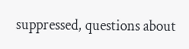suppressed, questions about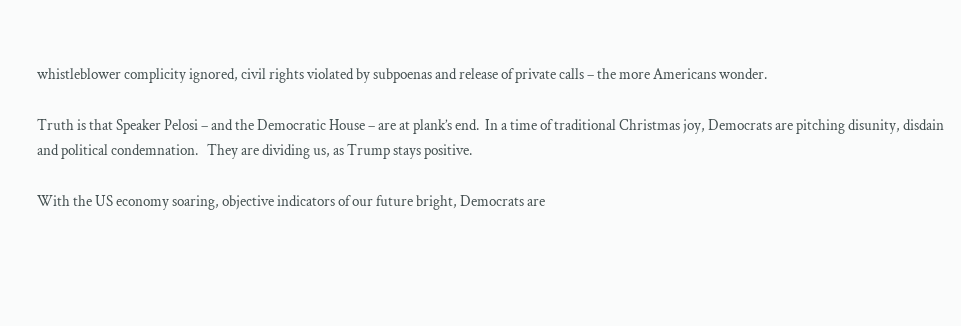whistleblower complicity ignored, civil rights violated by subpoenas and release of private calls – the more Americans wonder.

Truth is that Speaker Pelosi – and the Democratic House – are at plank’s end.  In a time of traditional Christmas joy, Democrats are pitching disunity, disdain and political condemnation.   They are dividing us, as Trump stays positive.

With the US economy soaring, objective indicators of our future bright, Democrats are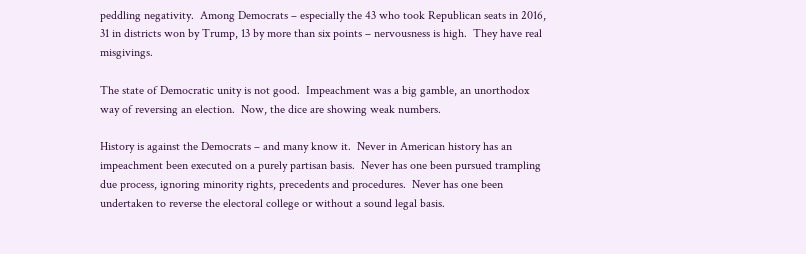peddling negativity.  Among Democrats – especially the 43 who took Republican seats in 2016, 31 in districts won by Trump, 13 by more than six points – nervousness is high.  They have real misgivings.

The state of Democratic unity is not good.  Impeachment was a big gamble, an unorthodox way of reversing an election.  Now, the dice are showing weak numbers.

History is against the Democrats – and many know it.  Never in American history has an impeachment been executed on a purely partisan basis.  Never has one been pursued trampling due process, ignoring minority rights, precedents and procedures.  Never has one been undertaken to reverse the electoral college or without a sound legal basis.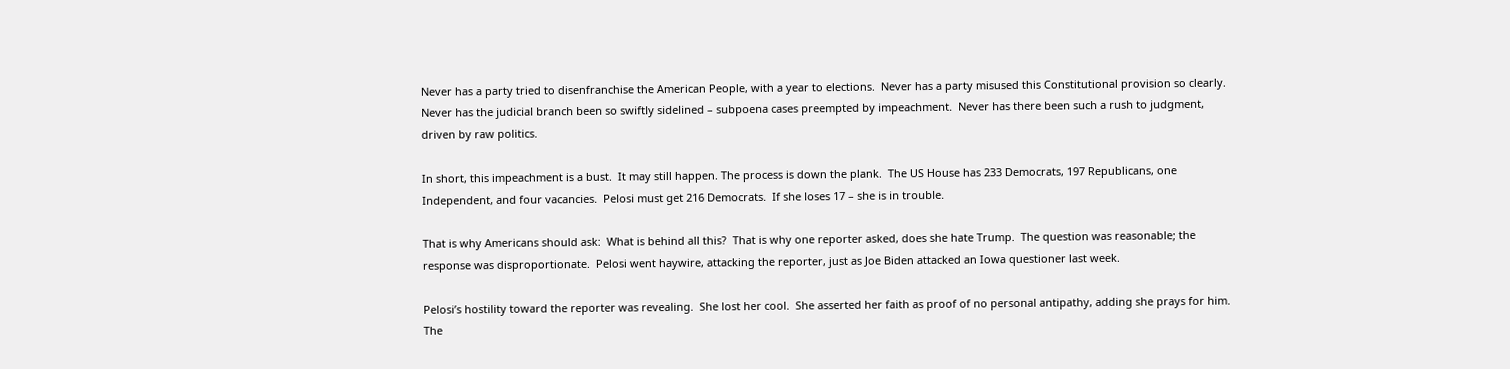Never has a party tried to disenfranchise the American People, with a year to elections.  Never has a party misused this Constitutional provision so clearly.  Never has the judicial branch been so swiftly sidelined – subpoena cases preempted by impeachment.  Never has there been such a rush to judgment, driven by raw politics.

In short, this impeachment is a bust.  It may still happen. The process is down the plank.  The US House has 233 Democrats, 197 Republicans, one Independent, and four vacancies.  Pelosi must get 216 Democrats.  If she loses 17 – she is in trouble.

That is why Americans should ask:  What is behind all this?  That is why one reporter asked, does she hate Trump.  The question was reasonable; the response was disproportionate.  Pelosi went haywire, attacking the reporter, just as Joe Biden attacked an Iowa questioner last week.

Pelosi’s hostility toward the reporter was revealing.  She lost her cool.  She asserted her faith as proof of no personal antipathy, adding she prays for him.  The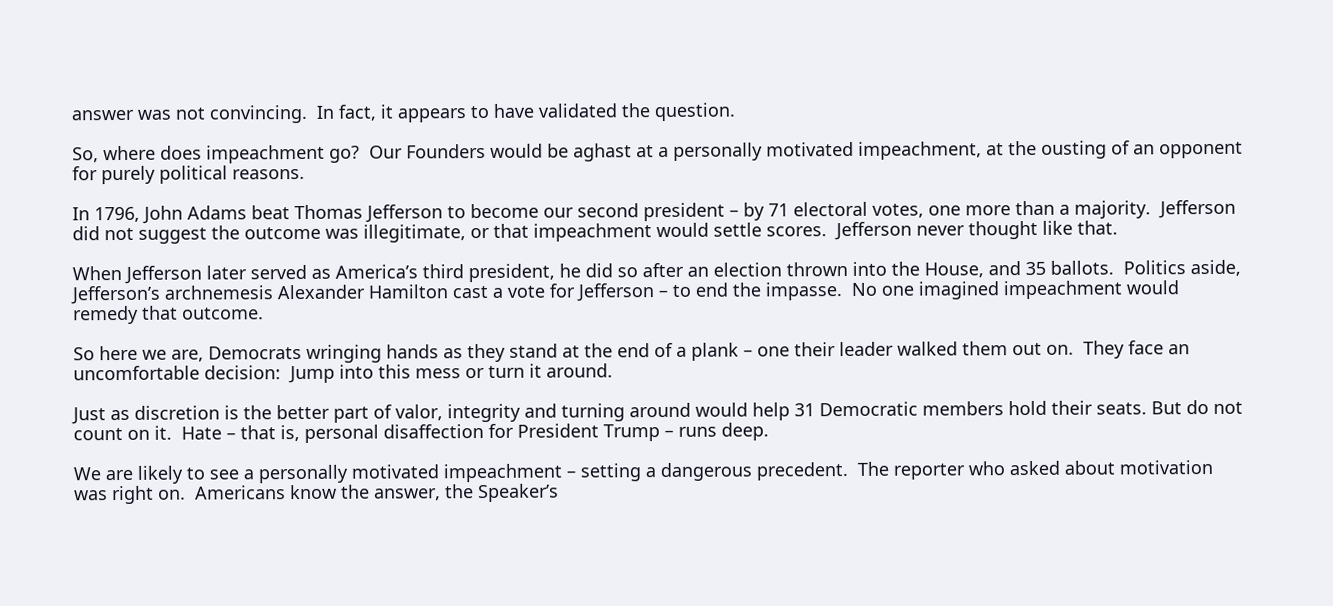answer was not convincing.  In fact, it appears to have validated the question.

So, where does impeachment go?  Our Founders would be aghast at a personally motivated impeachment, at the ousting of an opponent for purely political reasons.

In 1796, John Adams beat Thomas Jefferson to become our second president – by 71 electoral votes, one more than a majority.  Jefferson did not suggest the outcome was illegitimate, or that impeachment would settle scores.  Jefferson never thought like that.

When Jefferson later served as America’s third president, he did so after an election thrown into the House, and 35 ballots.  Politics aside, Jefferson’s archnemesis Alexander Hamilton cast a vote for Jefferson – to end the impasse.  No one imagined impeachment would remedy that outcome.

So here we are, Democrats wringing hands as they stand at the end of a plank – one their leader walked them out on.  They face an uncomfortable decision:  Jump into this mess or turn it around.

Just as discretion is the better part of valor, integrity and turning around would help 31 Democratic members hold their seats. But do not count on it.  Hate – that is, personal disaffection for President Trump – runs deep.

We are likely to see a personally motivated impeachment – setting a dangerous precedent.  The reporter who asked about motivation was right on.  Americans know the answer, the Speaker’s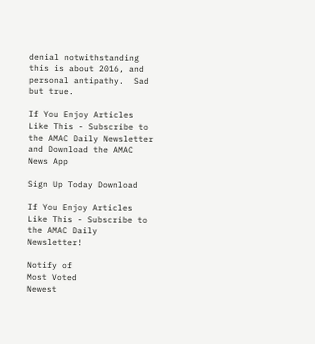denial notwithstanding this is about 2016, and personal antipathy.  Sad but true.

If You Enjoy Articles Like This - Subscribe to the AMAC Daily Newsletter
and Download the AMAC News App

Sign Up Today Download

If You Enjoy Articles Like This - Subscribe to the AMAC Daily Newsletter!

Notify of
Most Voted
Newest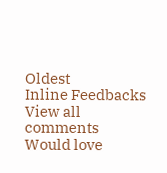Oldest
Inline Feedbacks
View all comments
Would love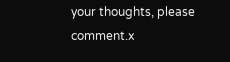your thoughts, please comment.x